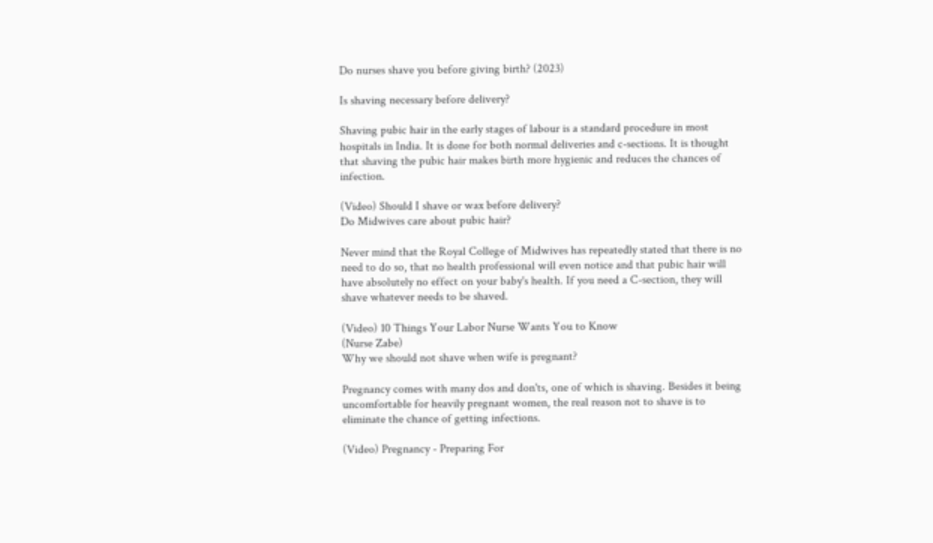Do nurses shave you before giving birth? (2023)

Is shaving necessary before delivery?

Shaving pubic hair in the early stages of labour is a standard procedure in most hospitals in India. It is done for both normal deliveries and c-sections. It is thought that shaving the pubic hair makes birth more hygienic and reduces the chances of infection.

(Video) Should I shave or wax before delivery?
Do Midwives care about pubic hair?

Never mind that the Royal College of Midwives has repeatedly stated that there is no need to do so, that no health professional will even notice and that pubic hair will have absolutely no effect on your baby's health. If you need a C-section, they will shave whatever needs to be shaved.

(Video) 10 Things Your Labor Nurse Wants You to Know
(Nurse Zabe)
Why we should not shave when wife is pregnant?

Pregnancy comes with many dos and don'ts, one of which is shaving. Besides it being uncomfortable for heavily pregnant women, the real reason not to shave is to eliminate the chance of getting infections.

(Video) Pregnancy - Preparing For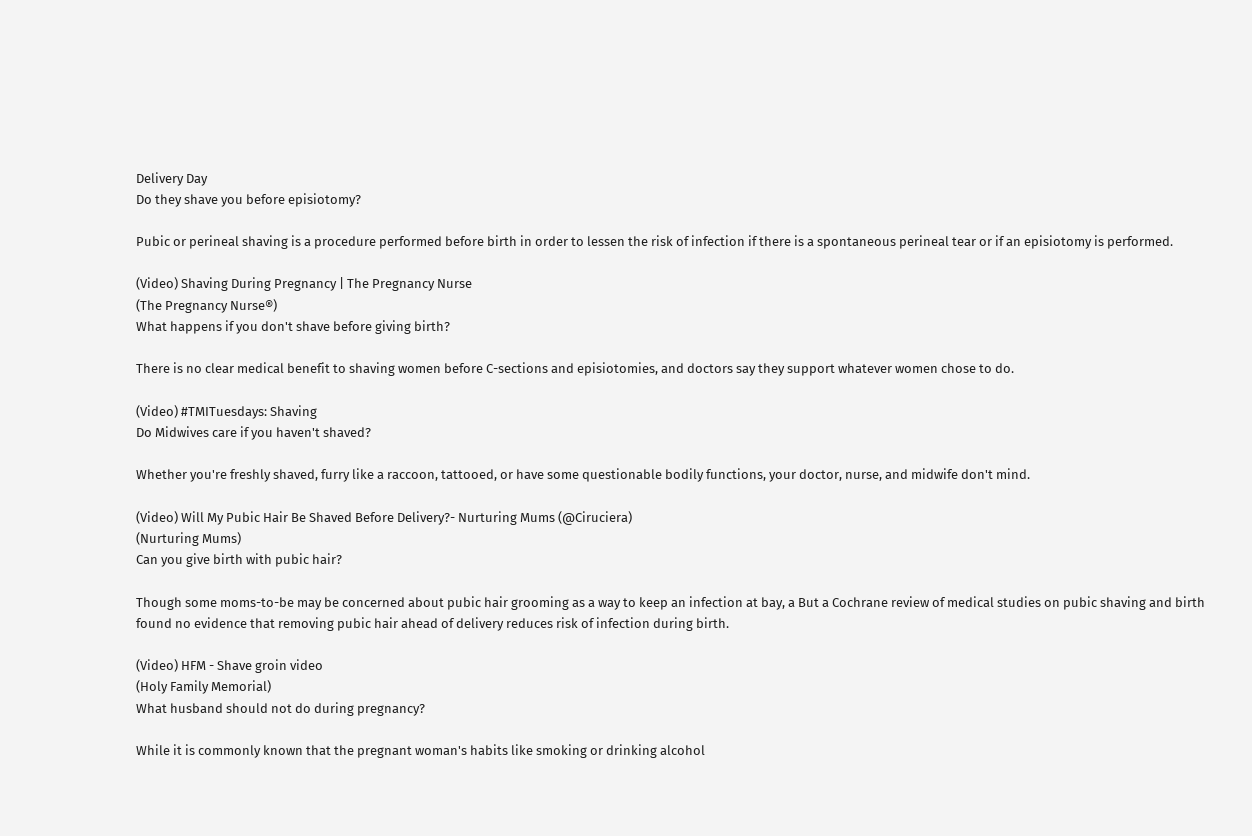Delivery Day
Do they shave you before episiotomy?

Pubic or perineal shaving is a procedure performed before birth in order to lessen the risk of infection if there is a spontaneous perineal tear or if an episiotomy is performed.

(Video) Shaving During Pregnancy | The Pregnancy Nurse
(The Pregnancy Nurse®)
What happens if you don't shave before giving birth?

There is no clear medical benefit to shaving women before C-sections and episiotomies, and doctors say they support whatever women chose to do.

(Video) #TMITuesdays: Shaving
Do Midwives care if you haven't shaved?

Whether you're freshly shaved, furry like a raccoon, tattooed, or have some questionable bodily functions, your doctor, nurse, and midwife don't mind.

(Video) Will My Pubic Hair Be Shaved Before Delivery?- Nurturing Mums (@Ciruciera)
(Nurturing Mums)
Can you give birth with pubic hair?

Though some moms-to-be may be concerned about pubic hair grooming as a way to keep an infection at bay, a But a Cochrane review of medical studies on pubic shaving and birth found no evidence that removing pubic hair ahead of delivery reduces risk of infection during birth.

(Video) HFM - Shave groin video
(Holy Family Memorial)
What husband should not do during pregnancy?

While it is commonly known that the pregnant woman's habits like smoking or drinking alcohol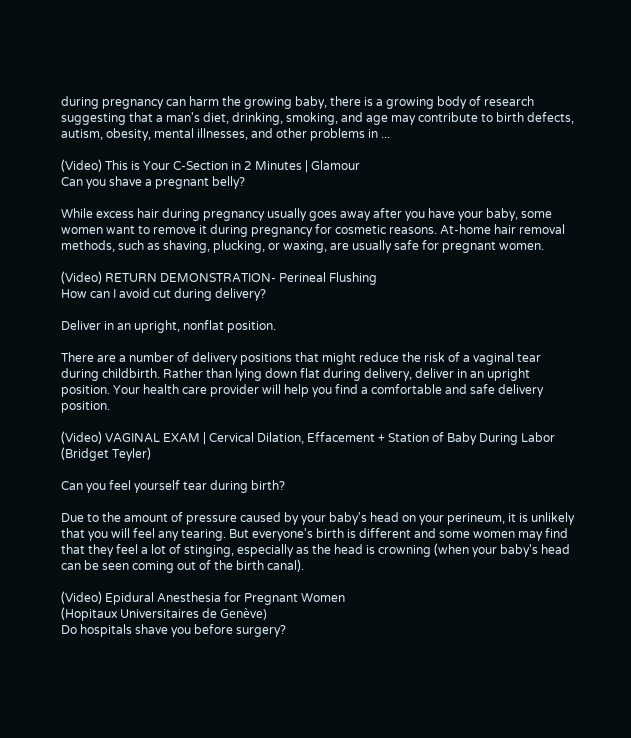during pregnancy can harm the growing baby, there is a growing body of research suggesting that a man's diet, drinking, smoking, and age may contribute to birth defects, autism, obesity, mental illnesses, and other problems in ...

(Video) This is Your C-Section in 2 Minutes | Glamour
Can you shave a pregnant belly?

While excess hair during pregnancy usually goes away after you have your baby, some women want to remove it during pregnancy for cosmetic reasons. At-home hair removal methods, such as shaving, plucking, or waxing, are usually safe for pregnant women.

(Video) RETURN DEMONSTRATION- Perineal Flushing
How can I avoid cut during delivery?

Deliver in an upright, nonflat position.

There are a number of delivery positions that might reduce the risk of a vaginal tear during childbirth. Rather than lying down flat during delivery, deliver in an upright position. Your health care provider will help you find a comfortable and safe delivery position.

(Video) VAGINAL EXAM | Cervical Dilation, Effacement + Station of Baby During Labor
(Bridget Teyler)

Can you feel yourself tear during birth?

Due to the amount of pressure caused by your baby's head on your perineum, it is unlikely that you will feel any tearing. But everyone's birth is different and some women may find that they feel a lot of stinging, especially as the head is crowning (when your baby's head can be seen coming out of the birth canal).

(Video) Epidural Anesthesia for Pregnant Women
(Hopitaux Universitaires de Genève)
Do hospitals shave you before surgery?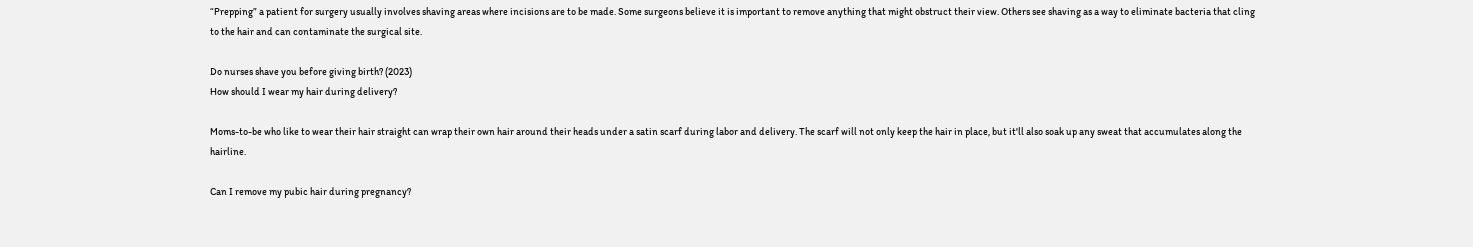“Prepping” a patient for surgery usually involves shaving areas where incisions are to be made. Some surgeons believe it is important to remove anything that might obstruct their view. Others see shaving as a way to eliminate bacteria that cling to the hair and can contaminate the surgical site.

Do nurses shave you before giving birth? (2023)
How should I wear my hair during delivery?

Moms-to-be who like to wear their hair straight can wrap their own hair around their heads under a satin scarf during labor and delivery. The scarf will not only keep the hair in place, but it'll also soak up any sweat that accumulates along the hairline.

Can I remove my pubic hair during pregnancy?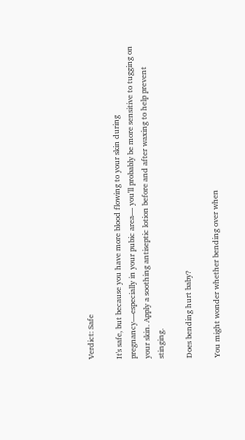Verdict: Safe

It's safe, but because you have more blood flowing to your skin during pregnancy—especially in your pubic area— you'll probably be more sensitive to tugging on your skin. Apply a soothing antiseptic lotion before and after waxing to help prevent stinging.

Does bending hurt baby?

You might wonder whether bending over when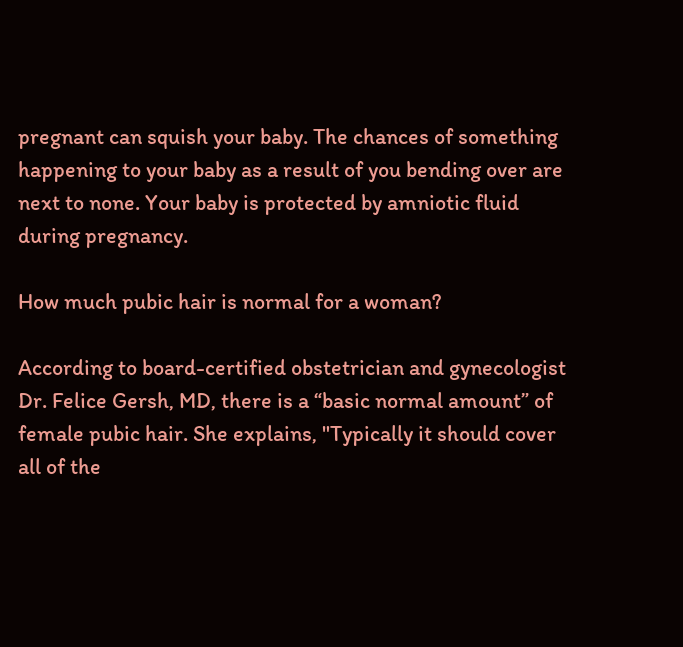pregnant can squish your baby. The chances of something happening to your baby as a result of you bending over are next to none. Your baby is protected by amniotic fluid during pregnancy.

How much pubic hair is normal for a woman?

According to board-certified obstetrician and gynecologist Dr. Felice Gersh, MD, there is a “basic normal amount” of female pubic hair. She explains, "Typically it should cover all of the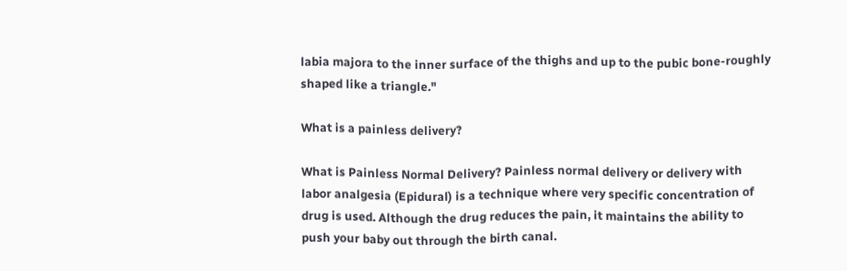labia majora to the inner surface of the thighs and up to the pubic bone-roughly shaped like a triangle."

What is a painless delivery?

What is Painless Normal Delivery? Painless normal delivery or delivery with labor analgesia (Epidural) is a technique where very specific concentration of drug is used. Although the drug reduces the pain, it maintains the ability to push your baby out through the birth canal.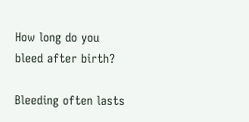How long do you bleed after birth?

Bleeding often lasts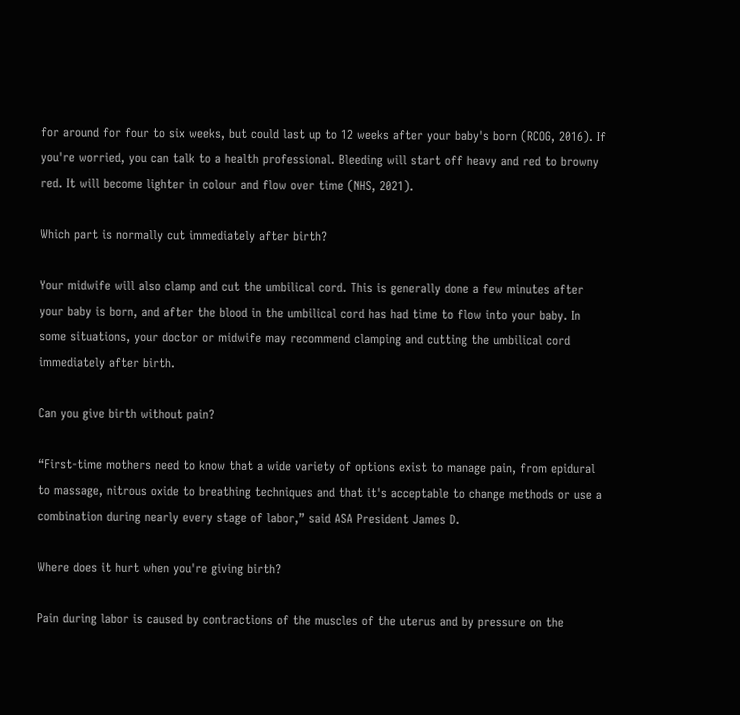for around for four to six weeks, but could last up to 12 weeks after your baby's born (RCOG, 2016). If you're worried, you can talk to a health professional. Bleeding will start off heavy and red to browny red. It will become lighter in colour and flow over time (NHS, 2021).

Which part is normally cut immediately after birth?

Your midwife will also clamp and cut the umbilical cord. This is generally done a few minutes after your baby is born, and after the blood in the umbilical cord has had time to flow into your baby. In some situations, your doctor or midwife may recommend clamping and cutting the umbilical cord immediately after birth.

Can you give birth without pain?

“First-time mothers need to know that a wide variety of options exist to manage pain, from epidural to massage, nitrous oxide to breathing techniques and that it's acceptable to change methods or use a combination during nearly every stage of labor,” said ASA President James D.

Where does it hurt when you're giving birth?

Pain during labor is caused by contractions of the muscles of the uterus and by pressure on the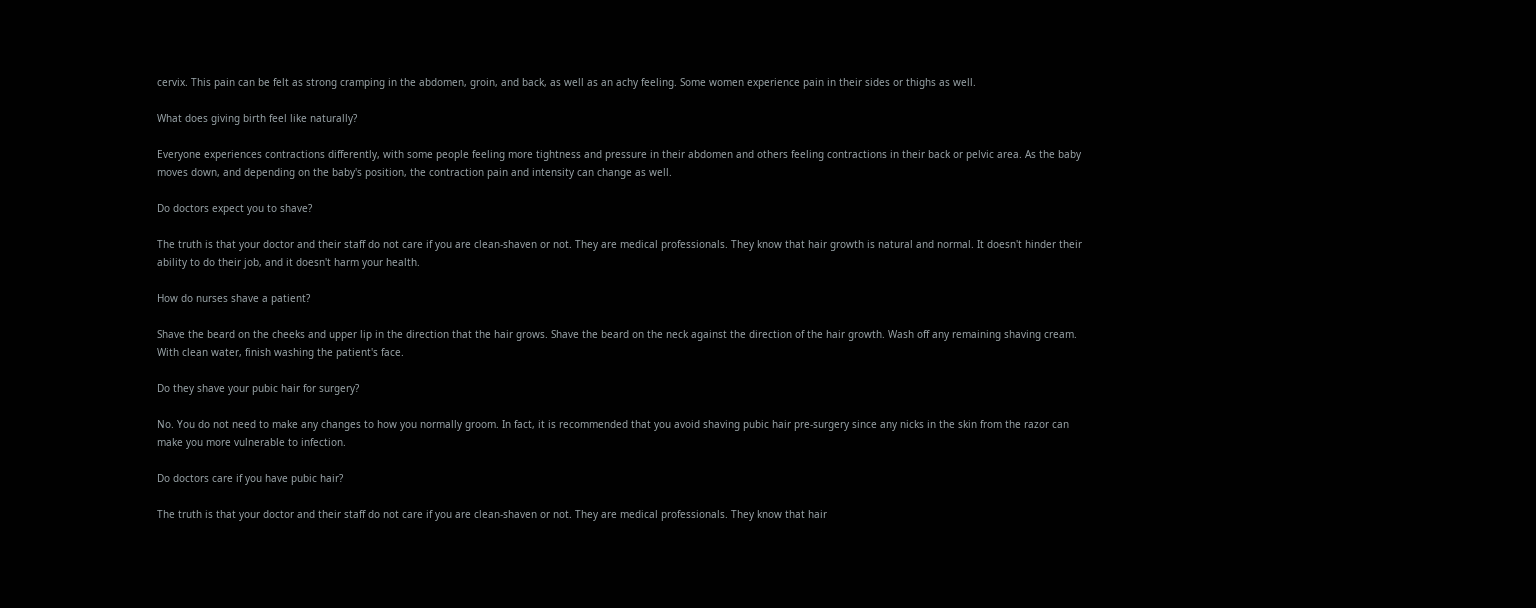cervix. This pain can be felt as strong cramping in the abdomen, groin, and back, as well as an achy feeling. Some women experience pain in their sides or thighs as well.

What does giving birth feel like naturally?

Everyone experiences contractions differently, with some people feeling more tightness and pressure in their abdomen and others feeling contractions in their back or pelvic area. As the baby moves down, and depending on the baby's position, the contraction pain and intensity can change as well.

Do doctors expect you to shave?

The truth is that your doctor and their staff do not care if you are clean-shaven or not. They are medical professionals. They know that hair growth is natural and normal. It doesn't hinder their ability to do their job, and it doesn't harm your health.

How do nurses shave a patient?

Shave the beard on the cheeks and upper lip in the direction that the hair grows. Shave the beard on the neck against the direction of the hair growth. Wash off any remaining shaving cream. With clean water, finish washing the patient's face.

Do they shave your pubic hair for surgery?

No. You do not need to make any changes to how you normally groom. In fact, it is recommended that you avoid shaving pubic hair pre-surgery since any nicks in the skin from the razor can make you more vulnerable to infection.

Do doctors care if you have pubic hair?

The truth is that your doctor and their staff do not care if you are clean-shaven or not. They are medical professionals. They know that hair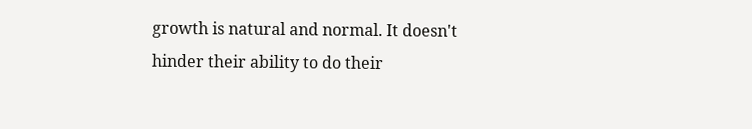growth is natural and normal. It doesn't hinder their ability to do their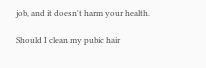job, and it doesn't harm your health.

Should I clean my pubic hair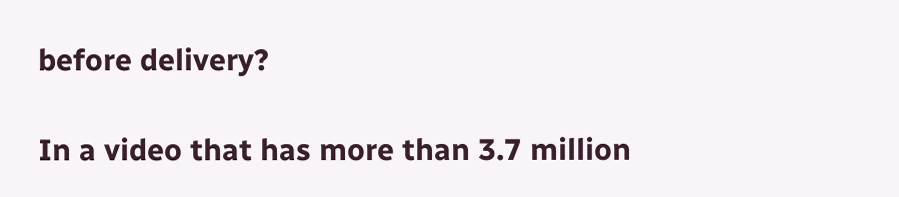before delivery?

In a video that has more than 3.7 million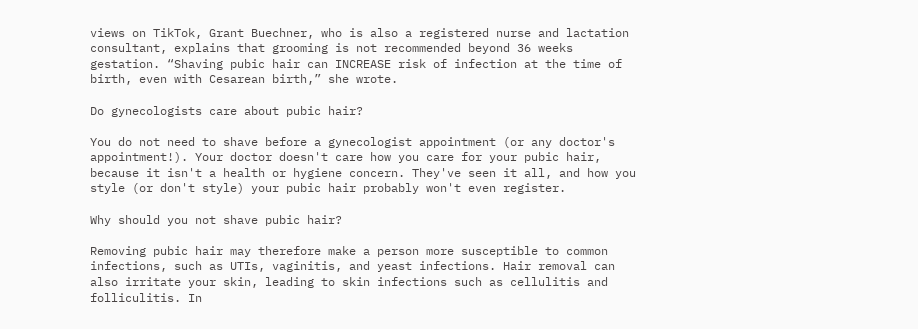views on TikTok, Grant Buechner, who is also a registered nurse and lactation consultant, explains that grooming is not recommended beyond 36 weeks gestation. “Shaving pubic hair can INCREASE risk of infection at the time of birth, even with Cesarean birth,” she wrote.

Do gynecologists care about pubic hair?

You do not need to shave before a gynecologist appointment (or any doctor's appointment!). Your doctor doesn't care how you care for your pubic hair, because it isn't a health or hygiene concern. They've seen it all, and how you style (or don't style) your pubic hair probably won't even register.

Why should you not shave pubic hair?

Removing pubic hair may therefore make a person more susceptible to common infections, such as UTIs, vaginitis, and yeast infections. Hair removal can also irritate your skin, leading to skin infections such as cellulitis and folliculitis. In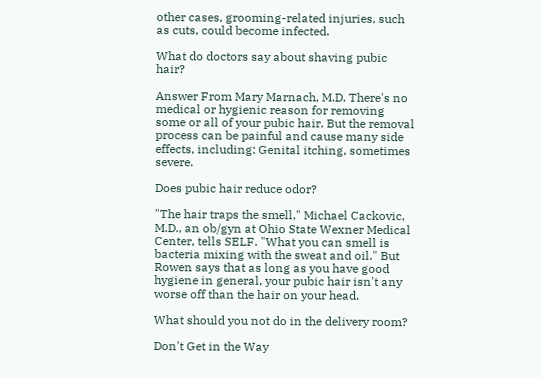other cases, grooming-related injuries, such as cuts, could become infected.

What do doctors say about shaving pubic hair?

Answer From Mary Marnach, M.D. There's no medical or hygienic reason for removing some or all of your pubic hair. But the removal process can be painful and cause many side effects, including: Genital itching, sometimes severe.

Does pubic hair reduce odor?

"The hair traps the smell," Michael Cackovic, M.D., an ob/gyn at Ohio State Wexner Medical Center, tells SELF. "What you can smell is bacteria mixing with the sweat and oil." But Rowen says that as long as you have good hygiene in general, your pubic hair isn't any worse off than the hair on your head.

What should you not do in the delivery room?

Don't Get in the Way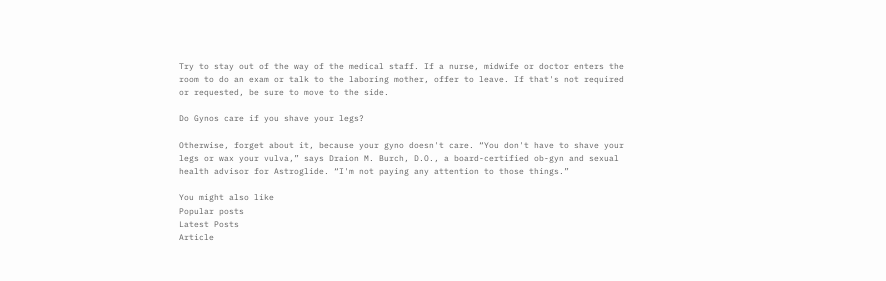Try to stay out of the way of the medical staff. If a nurse, midwife or doctor enters the room to do an exam or talk to the laboring mother, offer to leave. If that's not required or requested, be sure to move to the side.

Do Gynos care if you shave your legs?

Otherwise, forget about it, because your gyno doesn't care. “You don't have to shave your legs or wax your vulva,” says Draion M. Burch, D.O., a board-certified ob-gyn and sexual health advisor for Astroglide. “I'm not paying any attention to those things.”

You might also like
Popular posts
Latest Posts
Article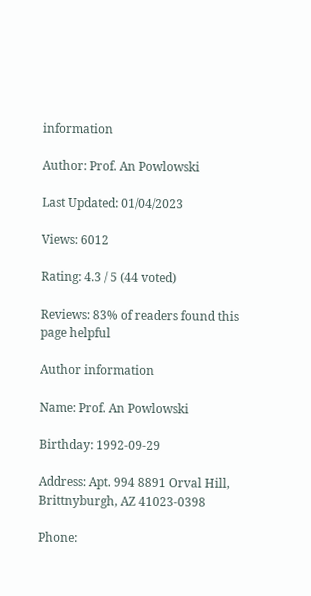information

Author: Prof. An Powlowski

Last Updated: 01/04/2023

Views: 6012

Rating: 4.3 / 5 (44 voted)

Reviews: 83% of readers found this page helpful

Author information

Name: Prof. An Powlowski

Birthday: 1992-09-29

Address: Apt. 994 8891 Orval Hill, Brittnyburgh, AZ 41023-0398

Phone: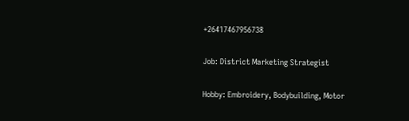+26417467956738

Job: District Marketing Strategist

Hobby: Embroidery, Bodybuilding, Motor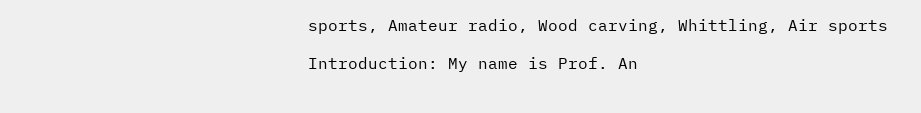sports, Amateur radio, Wood carving, Whittling, Air sports

Introduction: My name is Prof. An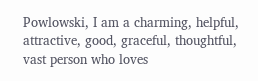Powlowski, I am a charming, helpful, attractive, good, graceful, thoughtful, vast person who loves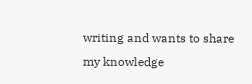writing and wants to share my knowledge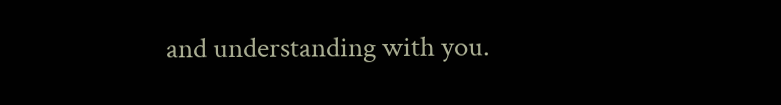and understanding with you.